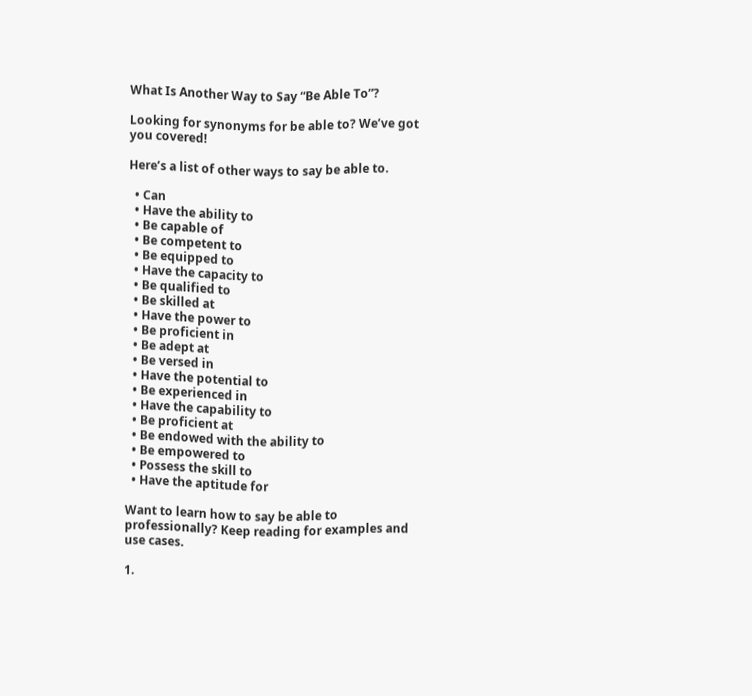What Is Another Way to Say “Be Able To”?

Looking for synonyms for be able to? We’ve got you covered!

Here’s a list of other ways to say be able to.

  • Can
  • Have the ability to
  • Be capable of
  • Be competent to
  • Be equipped to
  • Have the capacity to
  • Be qualified to
  • Be skilled at
  • Have the power to
  • Be proficient in
  • Be adept at
  • Be versed in
  • Have the potential to
  • Be experienced in
  • Have the capability to
  • Be proficient at
  • Be endowed with the ability to
  • Be empowered to
  • Possess the skill to
  • Have the aptitude for

Want to learn how to say be able to professionally? Keep reading for examples and use cases.

1.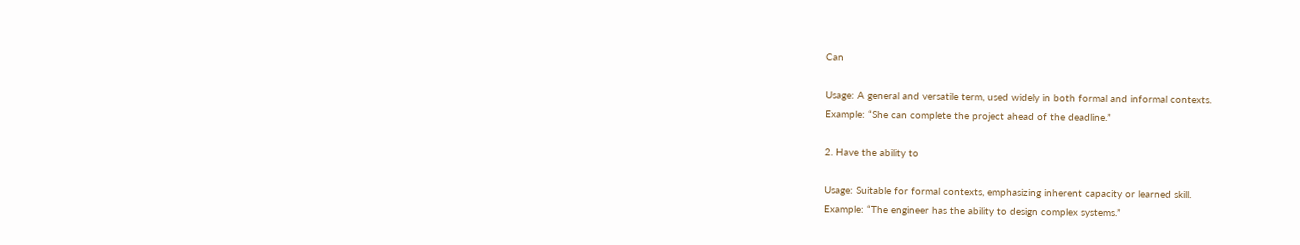Can

Usage: A general and versatile term, used widely in both formal and informal contexts.
Example: “She can complete the project ahead of the deadline.”

2. Have the ability to

Usage: Suitable for formal contexts, emphasizing inherent capacity or learned skill.
Example: “The engineer has the ability to design complex systems.”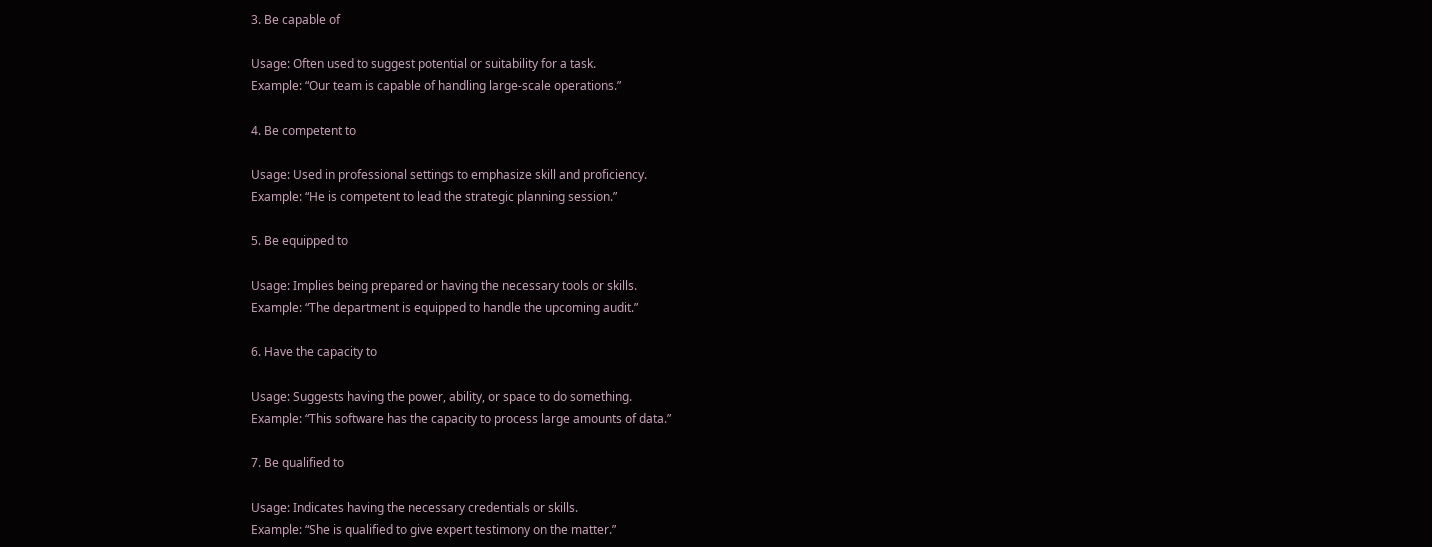3. Be capable of

Usage: Often used to suggest potential or suitability for a task.
Example: “Our team is capable of handling large-scale operations.”

4. Be competent to

Usage: Used in professional settings to emphasize skill and proficiency.
Example: “He is competent to lead the strategic planning session.”

5. Be equipped to

Usage: Implies being prepared or having the necessary tools or skills.
Example: “The department is equipped to handle the upcoming audit.”

6. Have the capacity to

Usage: Suggests having the power, ability, or space to do something.
Example: “This software has the capacity to process large amounts of data.”

7. Be qualified to

Usage: Indicates having the necessary credentials or skills.
Example: “She is qualified to give expert testimony on the matter.”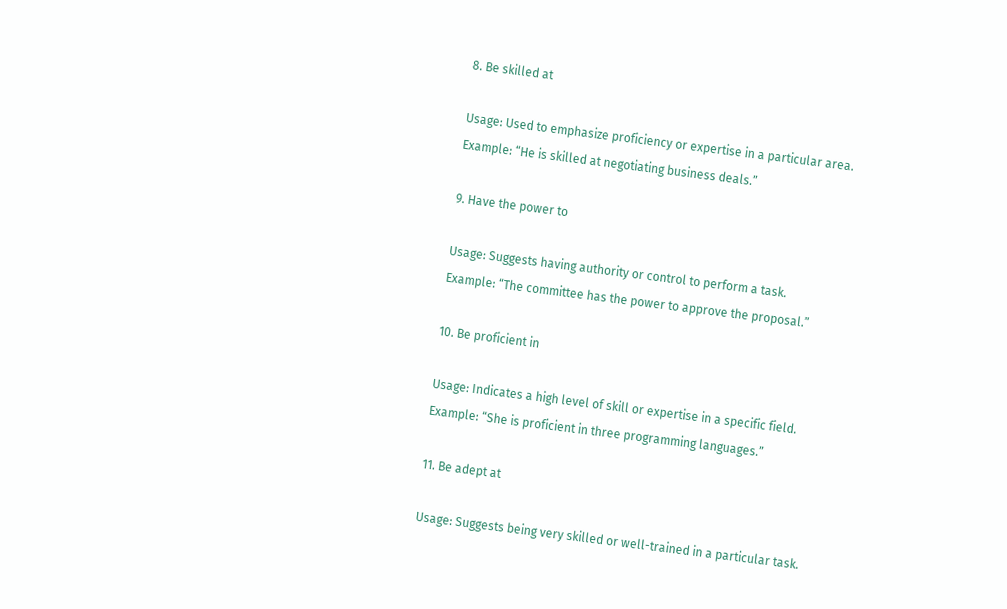8. Be skilled at

Usage: Used to emphasize proficiency or expertise in a particular area.
Example: “He is skilled at negotiating business deals.”

9. Have the power to

Usage: Suggests having authority or control to perform a task.
Example: “The committee has the power to approve the proposal.”

10. Be proficient in

Usage: Indicates a high level of skill or expertise in a specific field.
Example: “She is proficient in three programming languages.”

11. Be adept at

Usage: Suggests being very skilled or well-trained in a particular task.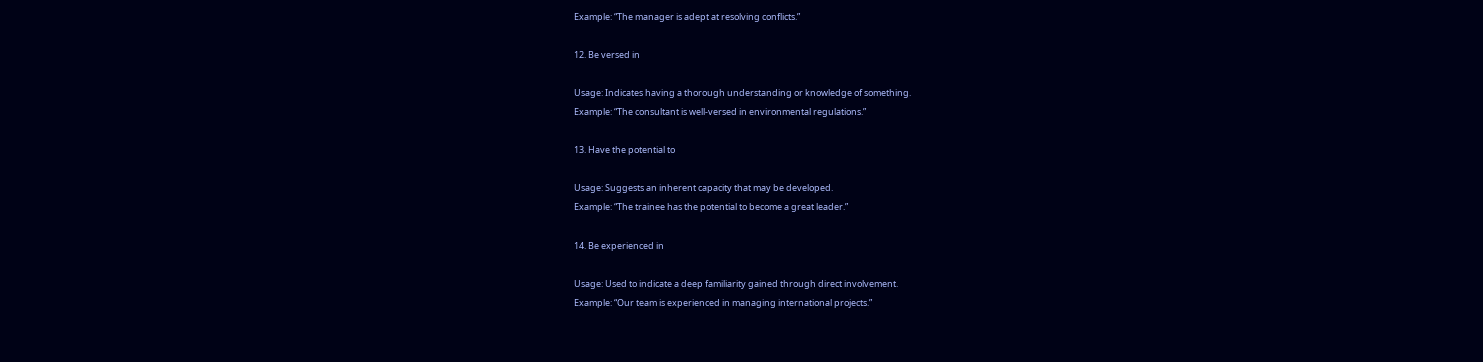Example: “The manager is adept at resolving conflicts.”

12. Be versed in

Usage: Indicates having a thorough understanding or knowledge of something.
Example: “The consultant is well-versed in environmental regulations.”

13. Have the potential to

Usage: Suggests an inherent capacity that may be developed.
Example: “The trainee has the potential to become a great leader.”

14. Be experienced in

Usage: Used to indicate a deep familiarity gained through direct involvement.
Example: “Our team is experienced in managing international projects.”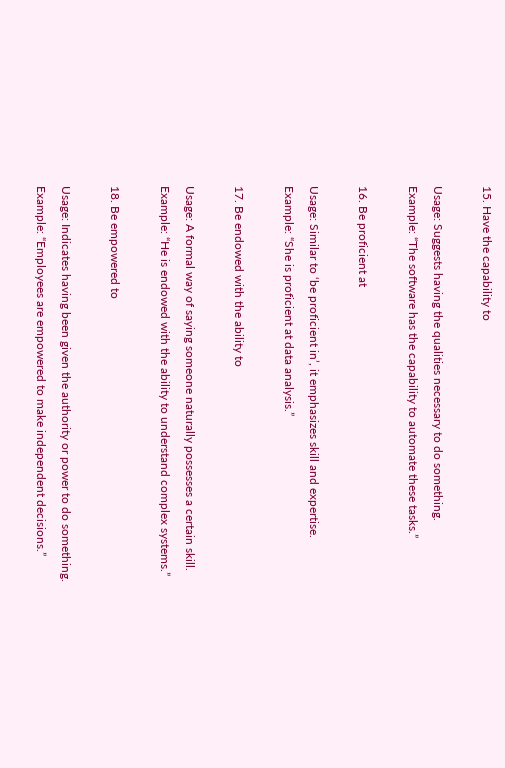15. Have the capability to

Usage: Suggests having the qualities necessary to do something.
Example: “The software has the capability to automate these tasks.”

16. Be proficient at

Usage: Similar to ‘be proficient in’, it emphasizes skill and expertise.
Example: “She is proficient at data analysis.”

17. Be endowed with the ability to

Usage: A formal way of saying someone naturally possesses a certain skill.
Example: “He is endowed with the ability to understand complex systems.”

18. Be empowered to

Usage: Indicates having been given the authority or power to do something.
Example: “Employees are empowered to make independent decisions.”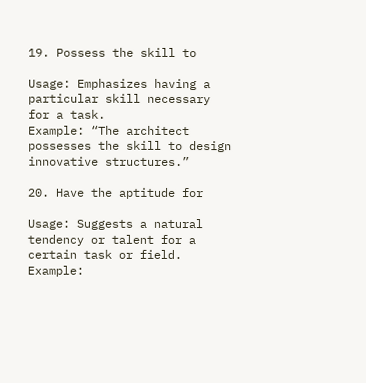19. Possess the skill to

Usage: Emphasizes having a particular skill necessary for a task.
Example: “The architect possesses the skill to design innovative structures.”

20. Have the aptitude for

Usage: Suggests a natural tendency or talent for a certain task or field.
Example: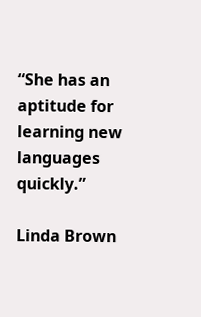“She has an aptitude for learning new languages quickly.”

Linda Brown